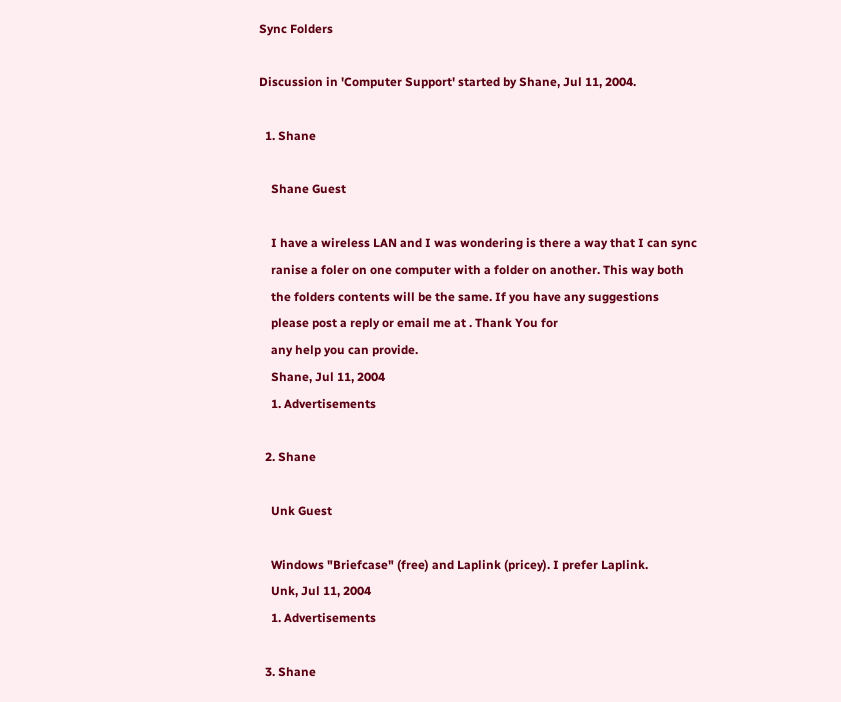Sync Folders

Discussion in 'Computer Support' started by Shane, Jul 11, 2004.

  1. Shane

    Shane Guest

    I have a wireless LAN and I was wondering is there a way that I can sync
    ranise a foler on one computer with a folder on another. This way both
    the folders contents will be the same. If you have any suggestions
    please post a reply or email me at . Thank You for
    any help you can provide.
    Shane, Jul 11, 2004
    1. Advertisements

  2. Shane

    Unk Guest

    Windows "Briefcase" (free) and Laplink (pricey). I prefer Laplink.
    Unk, Jul 11, 2004
    1. Advertisements

  3. Shane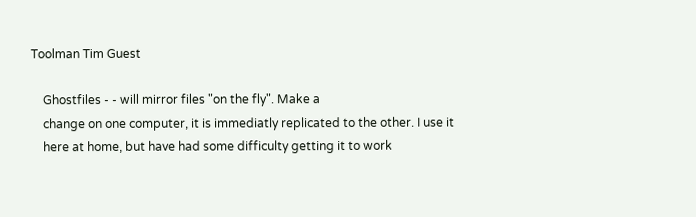Toolman Tim Guest

    Ghostfiles - - will mirror files "on the fly". Make a
    change on one computer, it is immediatly replicated to the other. I use it
    here at home, but have had some difficulty getting it to work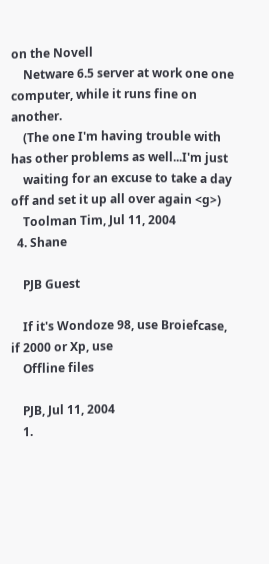on the Novell
    Netware 6.5 server at work one one computer, while it runs fine on another.
    (The one I'm having trouble with has other problems as well...I'm just
    waiting for an excuse to take a day off and set it up all over again <g>)
    Toolman Tim, Jul 11, 2004
  4. Shane

    PJB Guest

    If it's Wondoze 98, use Broiefcase, if 2000 or Xp, use
    Offline files

    PJB, Jul 11, 2004
    1.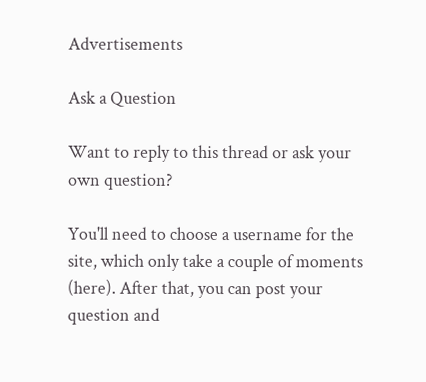Advertisements

Ask a Question

Want to reply to this thread or ask your own question?

You'll need to choose a username for the site, which only take a couple of moments (here). After that, you can post your question and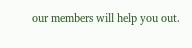our members will help you out.